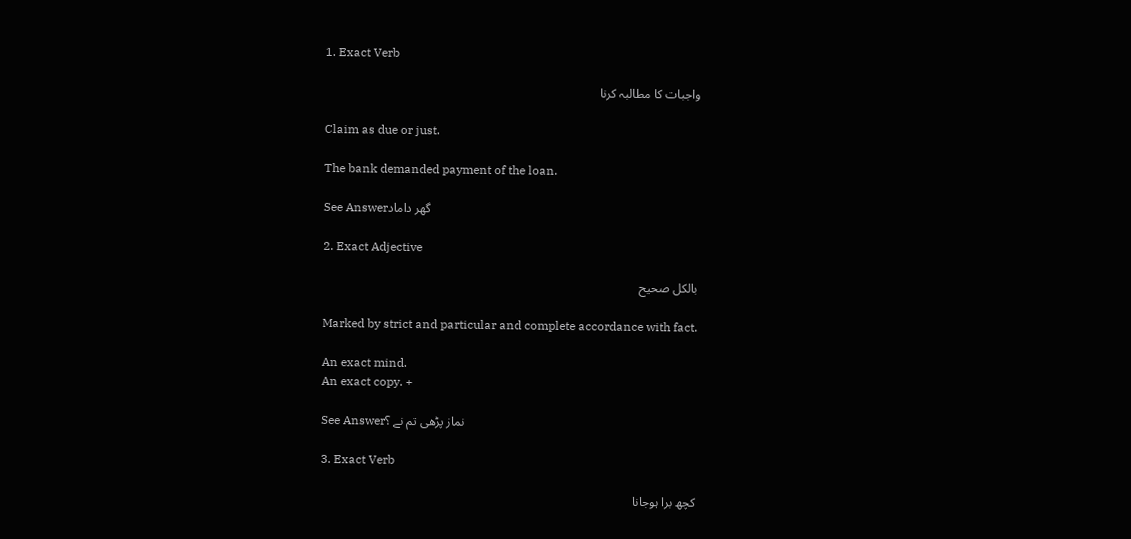1. Exact Verb

واجبات کا مطالبہ کرنا

Claim as due or just.

The bank demanded payment of the loan.

See Answerگھر داماد

2. Exact Adjective

بالکل صحیح

Marked by strict and particular and complete accordance with fact.

An exact mind.
An exact copy. +

See Answerنماز پڑھی تم نے ؟

3. Exact Verb

کچھ برا ہوجانا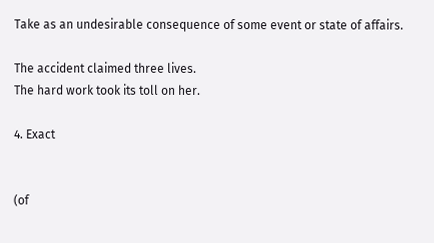Take as an undesirable consequence of some event or state of affairs.

The accident claimed three lives.
The hard work took its toll on her.

4. Exact


(of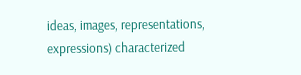ideas, images, representations, expressions) characterized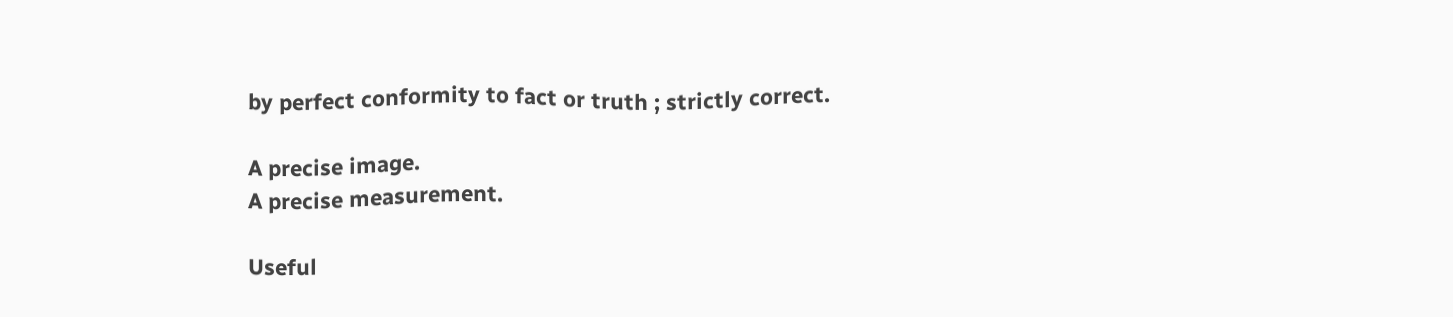by perfect conformity to fact or truth ; strictly correct.

A precise image.
A precise measurement.

Useful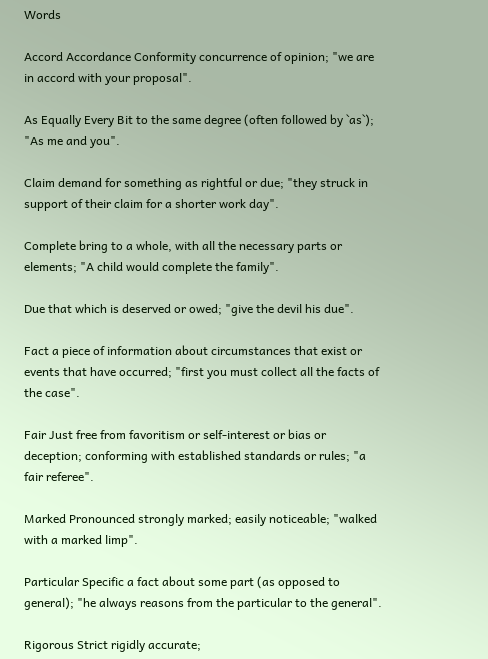Words

Accord Accordance Conformity concurrence of opinion; "we are in accord with your proposal".

As Equally Every Bit to the same degree (often followed by `as`); "As me and you".

Claim demand for something as rightful or due; "they struck in support of their claim for a shorter work day".

Complete bring to a whole, with all the necessary parts or elements; "A child would complete the family".

Due that which is deserved or owed; "give the devil his due".

Fact a piece of information about circumstances that exist or events that have occurred; "first you must collect all the facts of the case".

Fair Just free from favoritism or self-interest or bias or deception; conforming with established standards or rules; "a fair referee".

Marked Pronounced strongly marked; easily noticeable; "walked with a marked limp".

Particular Specific a fact about some part (as opposed to general); "he always reasons from the particular to the general".

Rigorous Strict rigidly accurate;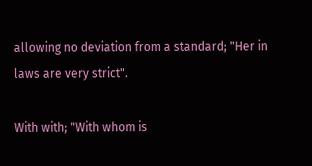allowing no deviation from a standard; "Her in laws are very strict".

With with; "With whom is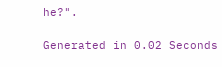he?".

Generated in 0.02 Seconds